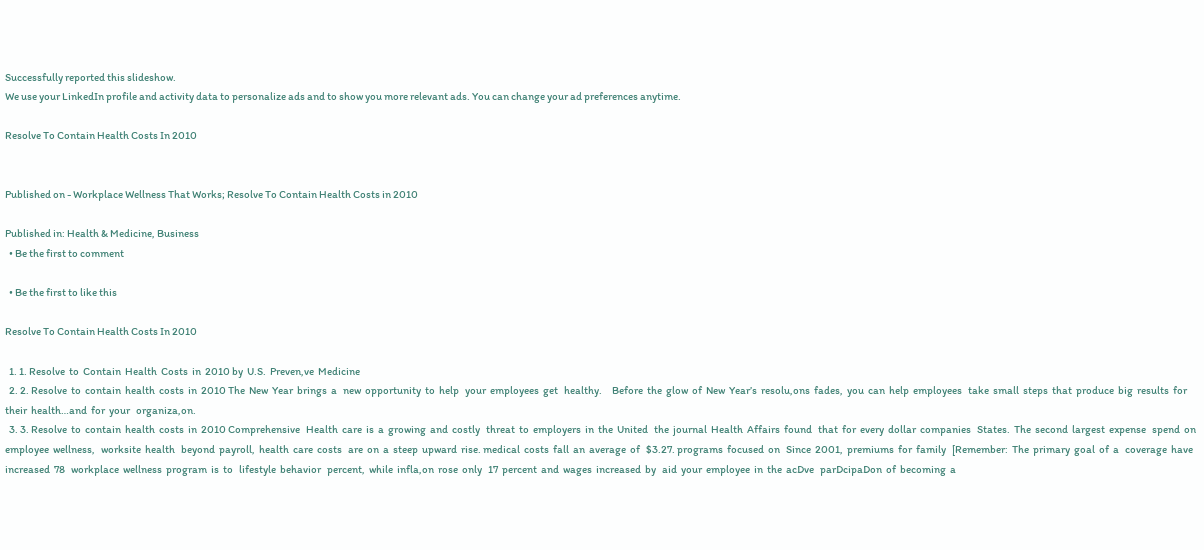Successfully reported this slideshow.
We use your LinkedIn profile and activity data to personalize ads and to show you more relevant ads. You can change your ad preferences anytime.

Resolve To Contain Health Costs In 2010


Published on - Workplace Wellness That Works; Resolve To Contain Health Costs in 2010

Published in: Health & Medicine, Business
  • Be the first to comment

  • Be the first to like this

Resolve To Contain Health Costs In 2010

  1. 1. Resolve  to  Contain  Health  Costs  in  2010 by  U.S.  Preven,ve  Medicine
  2. 2. Resolve  to  contain  health  costs  in  2010 The  New  Year  brings  a   new  opportunity  to  help   your  employees  get   healthy.     Before  the  glow  of  New  Year’s  resolu,ons  fades,  you  can  help  employees   take  small  steps  that  produce  big  results  for  their  health…and  for  your   organiza,on.
  3. 3. Resolve  to  contain  health  costs  in  2010 Comprehensive   Health  care  is  a  growing  and  costly   threat  to  employers  in  the  United   the  journal  Health  Affairs  found   that  for  every  dollar  companies   States.  The  second  largest  expense   spend  on  employee  wellness,   worksite  health   beyond  payroll,  health  care  costs   are  on  a  steep  upward  rise. medical  costs  fall  an  average  of   $3.27. programs  focused  on   Since  2001,  premiums  for  family   [Remember:  The  primary  goal  of  a   coverage  have  increased  78   workplace  wellness  program  is  to   lifestyle  behavior   percent,  while  infla,on  rose  only   17  percent  and  wages  increased  by   aid  your  employee  in  the  acDve   parDcipaDon  of  becoming  a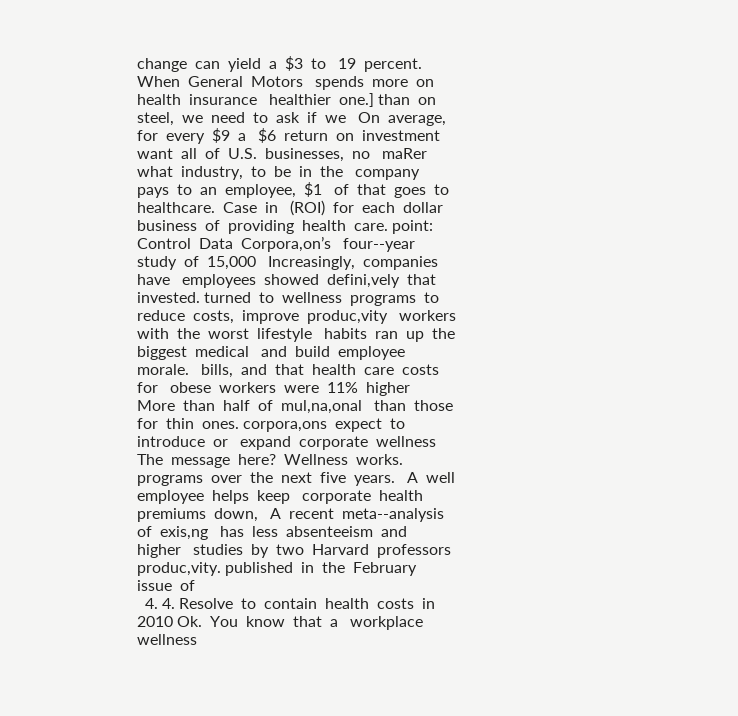change  can  yield  a  $3  to   19  percent.  When  General  Motors   spends  more  on  health  insurance   healthier  one.] than  on  steel,  we  need  to  ask  if  we   On  average,  for  every  $9  a   $6  return  on  investment   want  all  of  U.S.  businesses,  no   maRer  what  industry,  to  be  in  the   company  pays  to  an  employee,  $1   of  that  goes  to  healthcare.  Case  in   (ROI)  for  each  dollar   business  of  providing  health  care. point:  Control  Data  Corpora,on’s   four-‐year  study  of  15,000   Increasingly,  companies  have   employees  showed  defini,vely  that   invested. turned  to  wellness  programs  to   reduce  costs,  improve  produc,vity   workers  with  the  worst  lifestyle   habits  ran  up  the  biggest  medical   and  build  employee  morale.   bills,  and  that  health  care  costs  for   obese  workers  were  11%  higher   More  than  half  of  mul,na,onal   than  those  for  thin  ones. corpora,ons  expect  to  introduce  or   expand  corporate  wellness   The  message  here?  Wellness  works.   programs  over  the  next  five  years.   A  well  employee  helps  keep   corporate  health  premiums  down,   A  recent  meta-‐analysis  of  exis,ng   has  less  absenteeism  and  higher   studies  by  two  Harvard  professors   produc,vity. published  in  the  February  issue  of
  4. 4. Resolve  to  contain  health  costs  in  2010 Ok.  You  know  that  a   workplace  wellness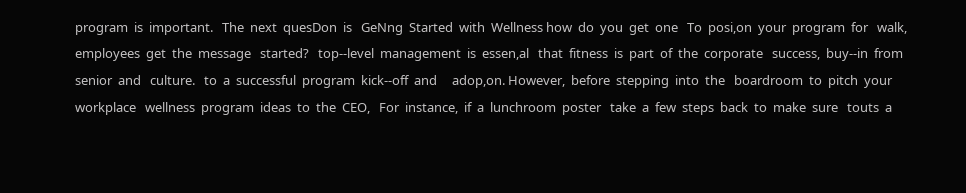program  is  important.   The  next  quesDon  is   GeNng  Started  with  Wellness how  do  you  get  one   To  posi,on  your  program  for   walk,  employees  get  the  message   started?   top-‐level  management  is  essen,al   that  fitness  is  part  of  the  corporate   success,  buy-‐in  from  senior  and   culture.   to  a  successful  program  kick-‐off  and     adop,on. However,  before  stepping  into  the   boardroom  to  pitch  your  workplace   wellness  program  ideas  to  the  CEO,   For  instance,  if  a  lunchroom  poster   take  a  few  steps  back  to  make  sure   touts  a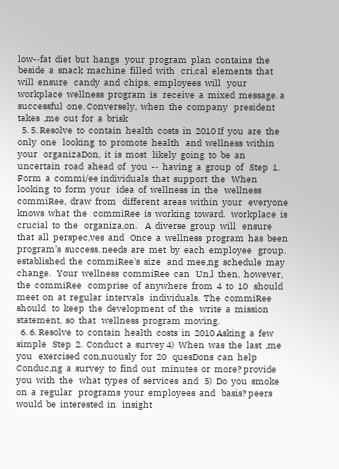low-‐fat  diet  but  hangs   your  program  plan  contains  the   beside  a  snack  machine  filled  with   cri,cal  elements  that  will  ensure   candy  and  chips,  employees  will   your  workplace  wellness  program  is   receive  a  mixed  message. a  successful  one. Conversely,  when  the  company   president  takes  ,me  out  for  a  brisk
  5. 5. Resolve  to  contain  health  costs  in  2010 If  you  are  the  only  one   looking  to  promote  health   and  wellness  within  your   organizaDon,  it  is  most   likely  going  to  be  an   uncertain  road  ahead  of   you  -‐  having  a  group  of   Step  1.  Form  a  commi/ee individuals  that  support  the   When  looking  to  form  your   idea  of  wellness  in  the   wellness  commiRee,  draw  from   different  areas  within  your   everyone  knows  what  the   commiRee  is  working  toward.   workplace  is  crucial  to  the   organiza,on.    A  diverse  group  will   ensure  that  all  perspec,ves  and   Once  a  wellness  program  has  been   program’s  success. needs  are  met  by  each  employee   group. established  the  commiRee's  size   and  mee,ng  schedule  may  change.   Your  wellness  commiRee  can   Un,l  then,  however,  the  commiRee   comprise  of  anywhere  from  4  to  10   should  meet  on  at  regular  intervals   individuals.  The  commiRee  should   to  keep  the  development  of  the   write  a  mission  statement,  so  that   wellness  program  moving.
  6. 6. Resolve  to  contain  health  costs  in  2010 Asking  a  few  simple   Step  2.  Conduct  a  survey 4)  When  was  the  last  ,me  you   exercised  con,nuously  for  20   quesDons  can  help   Conduc,ng  a  survey  to  find  out   minutes  or  more? provide  you  with  the   what  types  of  services  and   5)  Do  you  smoke  on  a  regular   programs  your  employees  and   basis? peers  would  be  interested  in   insight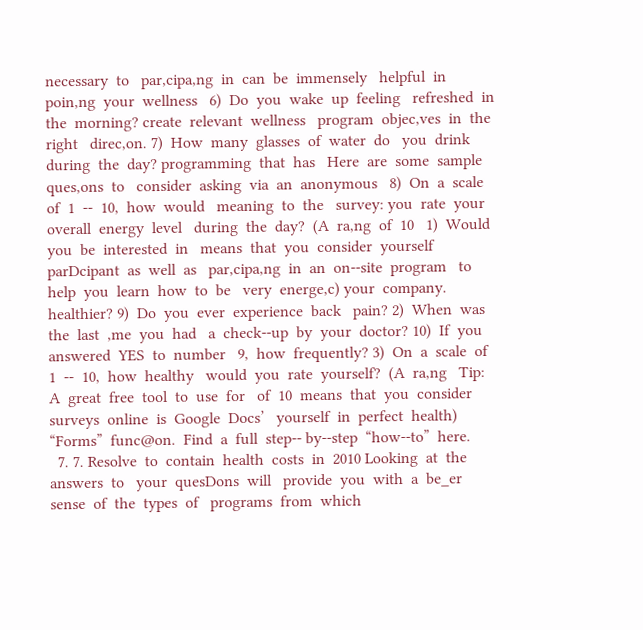necessary  to   par,cipa,ng  in  can  be  immensely   helpful  in  poin,ng  your  wellness   6)  Do  you  wake  up  feeling   refreshed  in  the  morning? create  relevant  wellness   program  objec,ves  in  the  right   direc,on. 7)  How  many  glasses  of  water  do   you  drink  during  the  day? programming  that  has   Here  are  some  sample  ques,ons  to   consider  asking  via  an  anonymous   8)  On  a  scale  of  1  -‐  10,  how  would   meaning  to  the   survey: you  rate  your  overall  energy  level   during  the  day?  (A  ra,ng  of  10   1)  Would  you  be  interested  in   means  that  you  consider  yourself   parDcipant  as  well  as   par,cipa,ng  in  an  on-‐site  program   to  help  you  learn  how  to  be   very  energe,c) your  company. healthier? 9)  Do  you  ever  experience  back   pain? 2)  When  was  the  last  ,me  you  had   a  check-‐up  by  your  doctor? 10)  If  you  answered  YES  to  number   9,  how  frequently? 3)  On  a  scale  of  1  -‐  10,  how  healthy   would  you  rate  yourself?  (A  ra,ng   Tip:  A  great  free  tool  to  use  for   of  10  means  that  you  consider   surveys  online  is  Google  Docs’   yourself  in  perfect  health) “Forms”  func@on.  Find  a  full  step-‐ by-‐step  “how-‐to”  here.
  7. 7. Resolve  to  contain  health  costs  in  2010 Looking  at  the  answers  to   your  quesDons  will   provide  you  with  a  be_er   sense  of  the  types  of   programs  from  which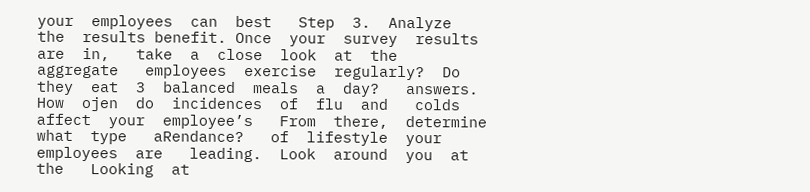your  employees  can  best   Step  3.  Analyze  the  results benefit. Once  your  survey  results  are  in,   take  a  close  look  at  the  aggregate   employees  exercise  regularly?  Do   they  eat  3  balanced  meals  a  day?   answers. How  ojen  do  incidences  of  flu  and   colds  affect  your  employee’s   From  there,  determine  what  type   aRendance?   of  lifestyle  your  employees  are   leading.  Look  around  you  at  the   Looking  at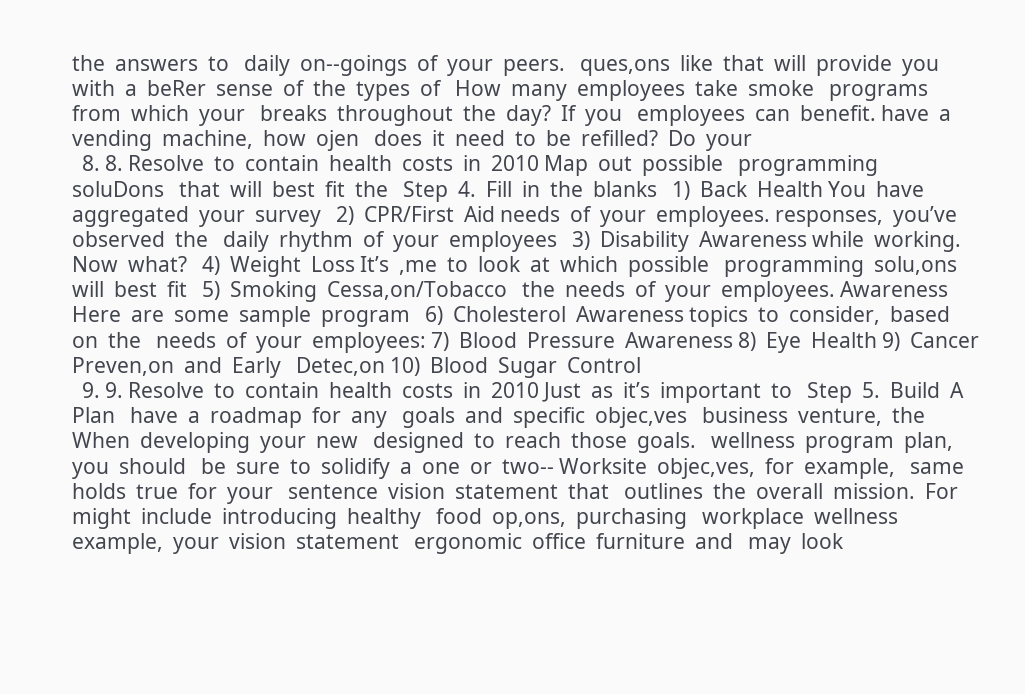the  answers  to   daily  on-‐goings  of  your  peers.   ques,ons  like  that  will  provide  you   with  a  beRer  sense  of  the  types  of   How  many  employees  take  smoke   programs  from  which  your   breaks  throughout  the  day?  If  you   employees  can  benefit. have  a  vending  machine,  how  ojen   does  it  need  to  be  refilled?  Do  your
  8. 8. Resolve  to  contain  health  costs  in  2010 Map  out  possible   programming  soluDons   that  will  best  fit  the   Step  4.  Fill  in  the  blanks   1)  Back  Health You  have  aggregated  your  survey   2)  CPR/First  Aid needs  of  your  employees. responses,  you’ve  observed  the   daily  rhythm  of  your  employees   3)  Disability  Awareness while  working.  Now  what?   4)  Weight  Loss It’s  ,me  to  look  at  which  possible   programming  solu,ons  will  best  fit   5)  Smoking  Cessa,on/Tobacco   the  needs  of  your  employees. Awareness Here  are  some  sample  program   6)  Cholesterol  Awareness topics  to  consider,  based  on  the   needs  of  your  employees: 7)  Blood  Pressure  Awareness 8)  Eye  Health 9)  Cancer  Preven,on  and  Early   Detec,on 10)  Blood  Sugar  Control
  9. 9. Resolve  to  contain  health  costs  in  2010 Just  as  it’s  important  to   Step  5.  Build  A  Plan   have  a  roadmap  for  any   goals  and  specific  objec,ves   business  venture,  the   When  developing  your  new   designed  to  reach  those  goals.   wellness  program  plan,  you  should   be  sure  to  solidify  a  one  or  two-‐ Worksite  objec,ves,  for  example,   same  holds  true  for  your   sentence  vision  statement  that   outlines  the  overall  mission.  For   might  include  introducing  healthy   food  op,ons,  purchasing   workplace  wellness   example,  your  vision  statement   ergonomic  office  furniture  and   may  look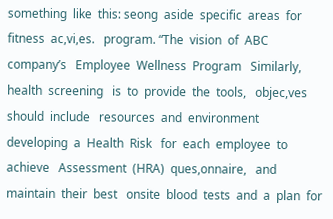something  like  this: seong  aside  specific  areas  for   fitness  ac,vi,es.   program. “The  vision  of  ABC  company’s   Employee  Wellness  Program   Similarly,  health  screening   is  to  provide  the  tools,   objec,ves  should  include   resources  and  environment   developing  a  Health  Risk   for  each  employee  to  achieve   Assessment  (HRA)  ques,onnaire,   and  maintain  their  best   onsite  blood  tests  and  a  plan  for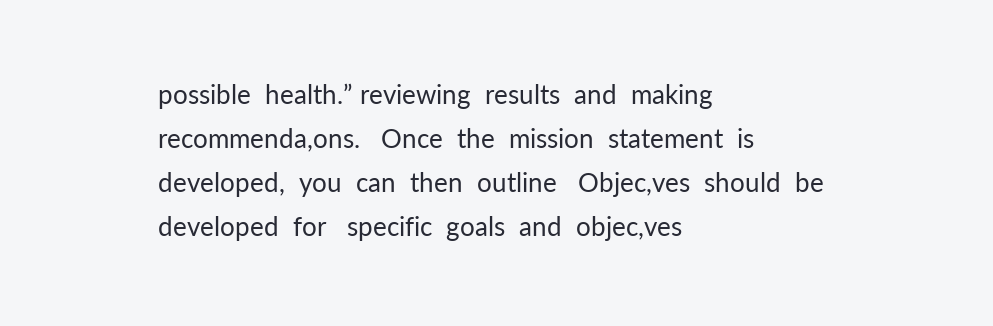possible  health.” reviewing  results  and  making   recommenda,ons.   Once  the  mission  statement  is   developed,  you  can  then  outline   Objec,ves  should  be  developed  for   specific  goals  and  objec,ves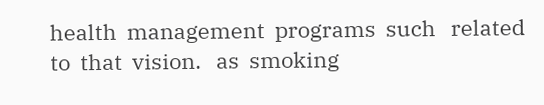health  management  programs  such   related  to  that  vision.   as  smoking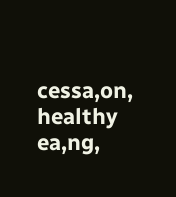cessa,on,  healthy   ea,ng,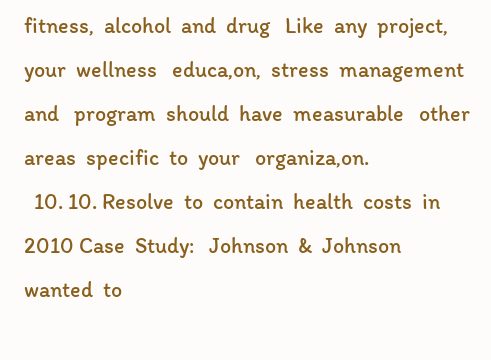fitness,  alcohol  and  drug   Like  any  project,  your  wellness   educa,on,  stress  management  and   program  should  have  measurable   other  areas  specific  to  your   organiza,on.
  10. 10. Resolve  to  contain  health  costs  in  2010 Case  Study:   Johnson  &  Johnson  wanted  to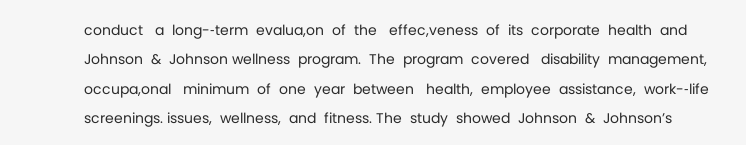conduct   a  long-‐term  evalua,on  of  the   effec,veness  of  its  corporate  health  and   Johnson  &  Johnson wellness  program.  The  program  covered   disability  management,  occupa,onal   minimum  of  one  year  between   health,  employee  assistance,  work-‐life   screenings. issues,  wellness,  and  fitness. The  study  showed  Johnson  &  Johnson’s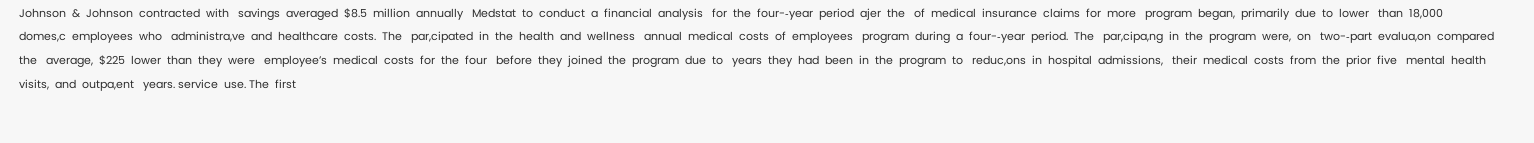Johnson  &  Johnson  contracted  with   savings  averaged  $8.5  million  annually   Medstat  to  conduct  a  financial  analysis   for  the  four-‐year  period  ajer  the   of  medical  insurance  claims  for  more   program  began,  primarily  due  to  lower   than  18,000  domes,c  employees  who   administra,ve  and  healthcare  costs.  The   par,cipated  in  the  health  and  wellness   annual  medical  costs  of  employees   program  during  a  four-‐year  period.  The   par,cipa,ng  in  the  program  were,  on   two-‐part  evalua,on  compared  the   average,  $225  lower  than  they  were   employee’s  medical  costs  for  the  four   before  they  joined  the  program  due  to   years  they  had  been  in  the  program  to   reduc,ons  in  hospital  admissions,   their  medical  costs  from  the  prior  five   mental  health  visits,  and  outpa,ent   years. service  use. The  first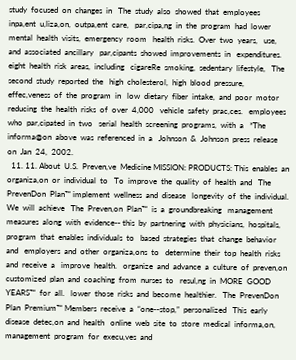study  focused  on  changes  in   The  study  also  showed  that  employees   inpa,ent  u,liza,on,  outpa,ent  care,   par,cipa,ng  in  the  program  had  lower   mental  health  visits,  emergency  room   health  risks.  Over  two  years,   use,  and  associated  ancillary   par,cipants  showed  improvements  in   expenditures. eight  health  risk  areas,  including   cigareRe  smoking,  sedentary  lifestyle,   The  second  study  reported  the   high  cholesterol,  high  blood  pressure,   effec,veness  of  the  program  in   low  dietary  fiber  intake,  and  poor  motor   reducing  the  health  risks  of  over  4,000   vehicle  safety  prac,ces.   employees  who  par,cipated  in  two   serial  health  screening  programs,  with  a   *The  informa@on  above  was  referenced  in  a   Johnson  &  Johnson  press  release  on  Jan  24,  2002.
  11. 11. About  U.S.  Preven,ve  Medicine MISSION: PRODUCTS: This  enables  an  organiza,on  or  individual  to   To  improve  the  quality  of  health  and   The  PrevenDon  Plan™ implement  wellness  and  disease   longevity  of  the  individual.  We  will  achieve   The  Preven,on  Plan™  is  a  groundbreaking   management  measures  along  with  evidence-‐ this  by  partnering  with  physicians,  hospitals,   program  that  enables  individuals  to   based  strategies  that  change  behavior  and   employers  and  other  organiza,ons  to   determine  their  top  health  risks  and  receive  a   improve  health.   organize  and  advance  a  culture  of  preven,on   customized  plan  and  coaching  from  nurses  to   resul,ng  in  MORE  GOOD  YEARS™  for  all.   lower  those  risks  and  become  healthier.   The  PrevenDon  Plan  Premium™ Members  receive  a  “one-‐stop,”  personalized   This  early  disease  detec,on  and  health   online  web  site  to  store  medical  informa,on,   management  program  for  execu,ves  and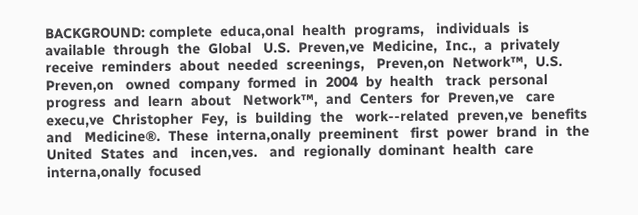BACKGROUND: complete  educa,onal  health  programs,   individuals  is  available  through  the  Global   U.S.  Preven,ve  Medicine,  Inc.,  a  privately   receive  reminders  about  needed  screenings,   Preven,on  Network™,  U.S.  Preven,on   owned  company  formed  in  2004  by  health   track  personal  progress  and  learn  about   Network™,  and  Centers  for  Preven,ve   care  execu,ve  Christopher  Fey,  is  building  the   work-‐related  preven,ve  benefits  and   Medicine®.  These  interna,onally  preeminent   first  power  brand  in  the  United  States  and   incen,ves.   and  regionally  dominant  health  care   interna,onally  focused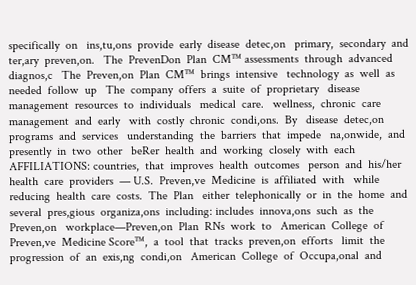specifically  on   ins,tu,ons  provide  early  disease  detec,on   primary,  secondary  and  ter,ary  preven,on.   The  PrevenDon  Plan  CM™ assessments  through  advanced  diagnos,c   The  Preven,on  Plan  CM™  brings  intensive   technology  as  well  as  needed  follow  up   The  company  offers  a  suite  of  proprietary   disease  management  resources  to  individuals   medical  care.   wellness,  chronic  care  management  and  early   with  costly  chronic  condi,ons.  By   disease  detec,on  programs  and  services   understanding  the  barriers  that  impede   na,onwide,  and  presently  in  two  other   beRer  health  and  working  closely  with  each   AFFILIATIONS: countries,  that  improves  health  outcomes   person  and  his/her  health  care  providers  — U.S.  Preven,ve  Medicine  is  affiliated  with   while  reducing  health  care  costs.  The  Plan   either  telephonically  or  in  the  home  and   several  pres,gious  organiza,ons  including: includes  innova,ons  such  as  the  Preven,on   workplace—Preven,on  Plan  RNs  work  to   American  College  of  Preven,ve  Medicine Score™,  a  tool  that  tracks  preven,on  efforts   limit  the  progression  of  an  exis,ng  condi,on   American  College  of  Occupa,onal  and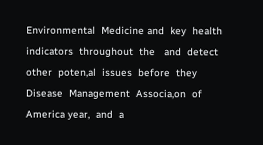Environmental  Medicine and  key  health  indicators  throughout  the   and  detect  other  poten,al  issues  before  they   Disease  Management  Associa,on  of  America year,  and  a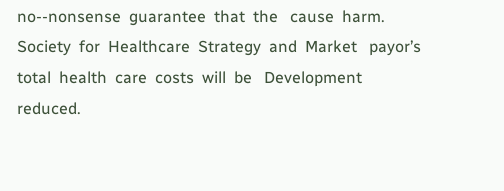no-‐nonsense  guarantee  that  the   cause  harm.   Society  for  Healthcare  Strategy  and  Market   payor’s  total  health  care  costs  will  be   Development reduced.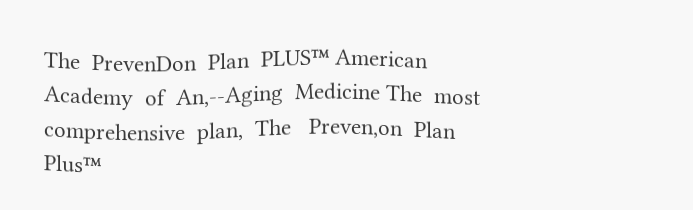The  PrevenDon  Plan  PLUS™ American  Academy  of  An,-‐Aging  Medicine The  most  comprehensive  plan,  The   Preven,on  Plan  Plus™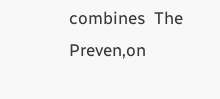combines  The   Preven,on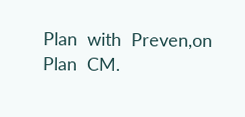Plan  with  Preven,on  Plan  CM.